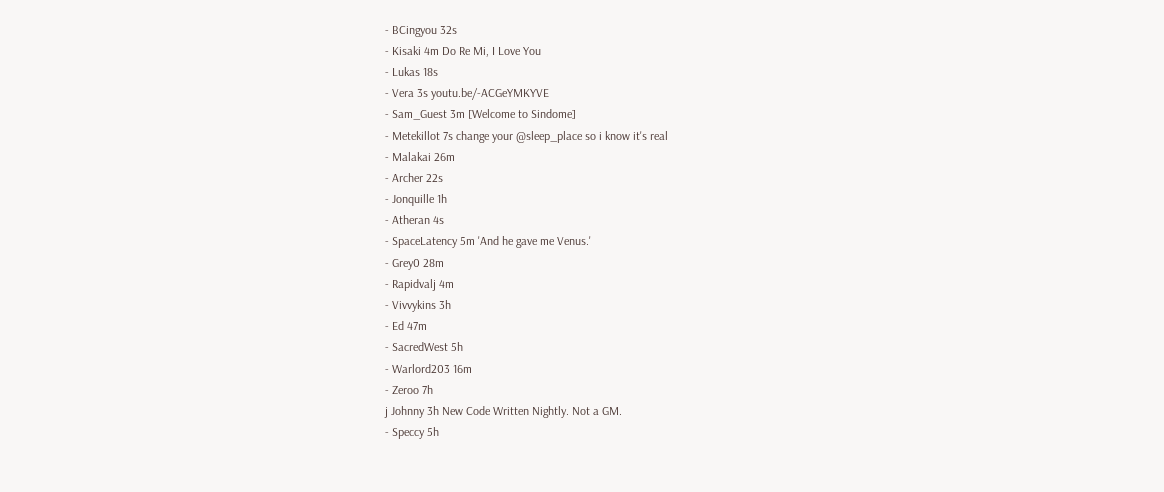- BCingyou 32s
- Kisaki 4m Do Re Mi, I Love You
- Lukas 18s
- Vera 3s youtu.be/-ACGeYMKYVE
- Sam_Guest 3m [Welcome to Sindome]
- Metekillot 7s change your @sleep_place so i know it's real
- Malakai 26m
- Archer 22s
- Jonquille 1h
- Atheran 4s
- SpaceLatency 5m 'And he gave me Venus.'
- Grey0 28m
- Rapidvalj 4m
- Vivvykins 3h
- Ed 47m
- SacredWest 5h
- Warlord203 16m
- Zeroo 7h
j Johnny 3h New Code Written Nightly. Not a GM.
- Speccy 5h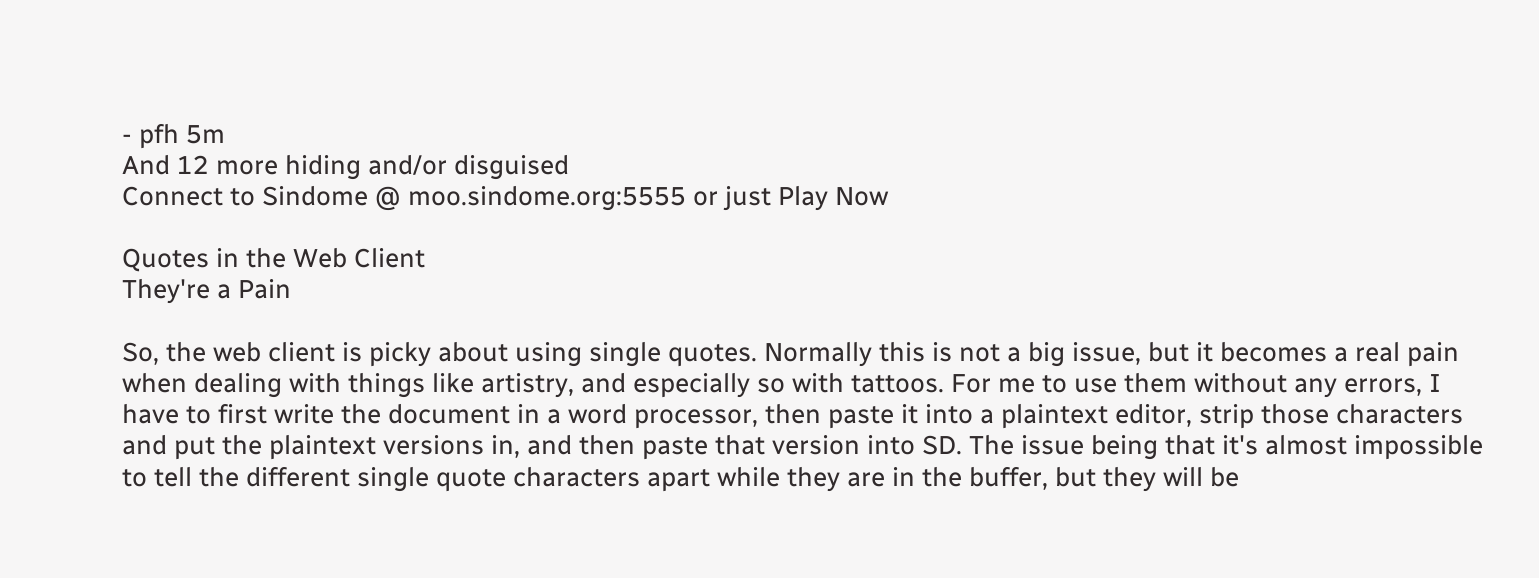- pfh 5m
And 12 more hiding and/or disguised
Connect to Sindome @ moo.sindome.org:5555 or just Play Now

Quotes in the Web Client
They're a Pain

So, the web client is picky about using single quotes. Normally this is not a big issue, but it becomes a real pain when dealing with things like artistry, and especially so with tattoos. For me to use them without any errors, I have to first write the document in a word processor, then paste it into a plaintext editor, strip those characters and put the plaintext versions in, and then paste that version into SD. The issue being that it's almost impossible to tell the different single quote characters apart while they are in the buffer, but they will be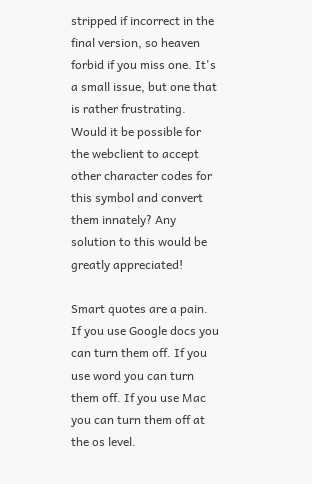stripped if incorrect in the final version, so heaven forbid if you miss one. It's a small issue, but one that is rather frustrating. Would it be possible for the webclient to accept other character codes for this symbol and convert them innately? Any solution to this would be greatly appreciated!

Smart quotes are a pain. If you use Google docs you can turn them off. If you use word you can turn them off. If you use Mac you can turn them off at the os level.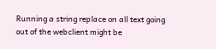Running a string replace on all text going out of the webclient might be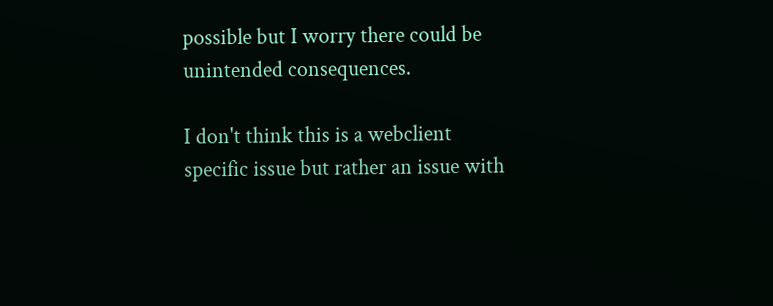possible but I worry there could be unintended consequences.

I don't think this is a webclient specific issue but rather an issue with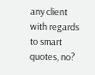any client with regards to smart quotes, no?